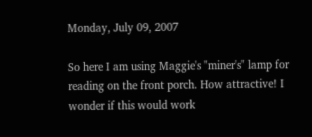Monday, July 09, 2007

So here I am using Maggie's "miner's" lamp for reading on the front porch. How attractive! I wonder if this would work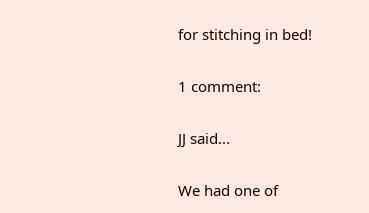for stitching in bed!

1 comment:

JJ said...

We had one of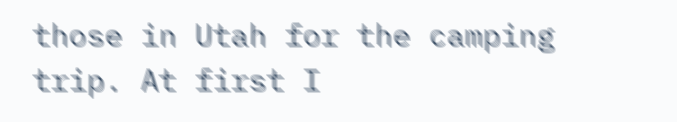those in Utah for the camping trip. At first I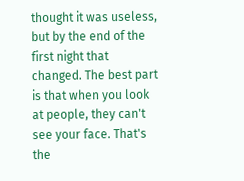thought it was useless, but by the end of the first night that changed. The best part is that when you look at people, they can't see your face. That's the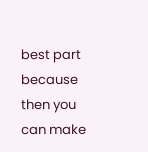best part because then you can make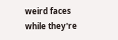weird faces while they're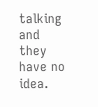talking and they have no idea.